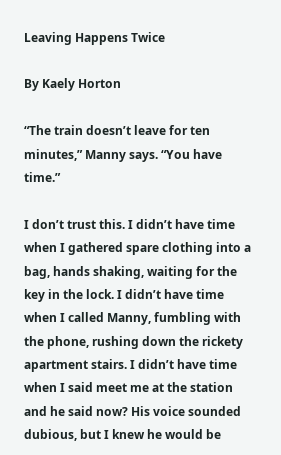Leaving Happens Twice

By Kaely Horton

“The train doesn’t leave for ten minutes,” Manny says. “You have time.”

I don’t trust this. I didn’t have time when I gathered spare clothing into a bag, hands shaking, waiting for the key in the lock. I didn’t have time when I called Manny, fumbling with the phone, rushing down the rickety apartment stairs. I didn’t have time when I said meet me at the station and he said now? His voice sounded dubious, but I knew he would be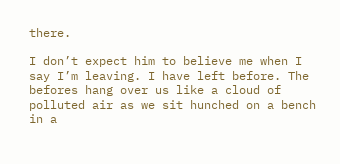there.

I don’t expect him to believe me when I say I’m leaving. I have left before. The befores hang over us like a cloud of polluted air as we sit hunched on a bench in a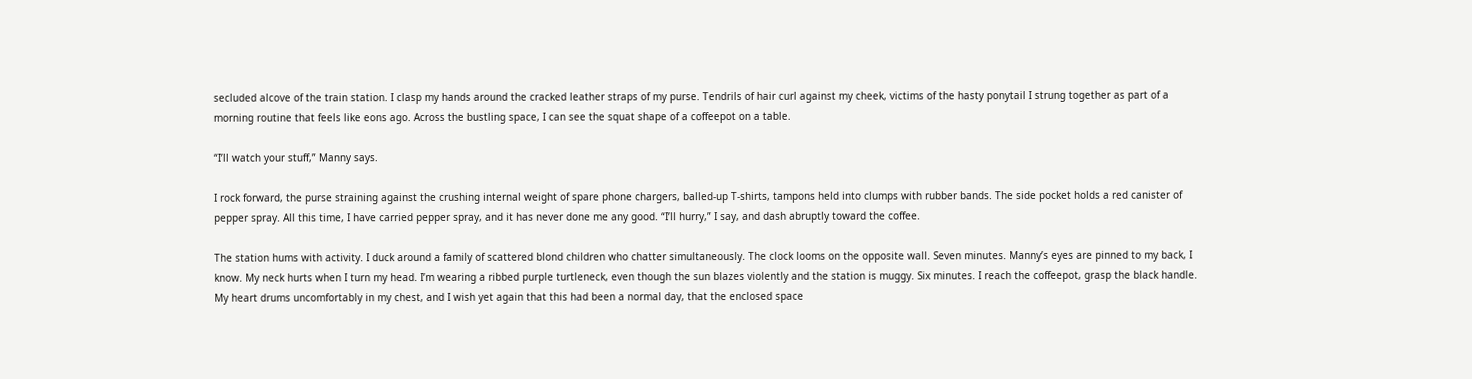secluded alcove of the train station. I clasp my hands around the cracked leather straps of my purse. Tendrils of hair curl against my cheek, victims of the hasty ponytail I strung together as part of a morning routine that feels like eons ago. Across the bustling space, I can see the squat shape of a coffeepot on a table.

“I’ll watch your stuff,” Manny says.

I rock forward, the purse straining against the crushing internal weight of spare phone chargers, balled-up T-shirts, tampons held into clumps with rubber bands. The side pocket holds a red canister of pepper spray. All this time, I have carried pepper spray, and it has never done me any good. “I’ll hurry,” I say, and dash abruptly toward the coffee.

The station hums with activity. I duck around a family of scattered blond children who chatter simultaneously. The clock looms on the opposite wall. Seven minutes. Manny’s eyes are pinned to my back, I know. My neck hurts when I turn my head. I’m wearing a ribbed purple turtleneck, even though the sun blazes violently and the station is muggy. Six minutes. I reach the coffeepot, grasp the black handle. My heart drums uncomfortably in my chest, and I wish yet again that this had been a normal day, that the enclosed space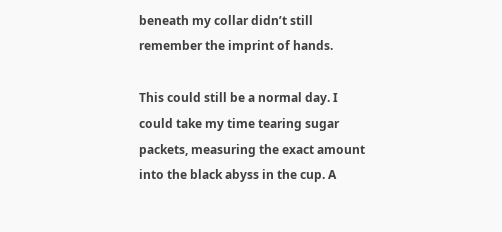beneath my collar didn’t still remember the imprint of hands.

This could still be a normal day. I could take my time tearing sugar packets, measuring the exact amount into the black abyss in the cup. A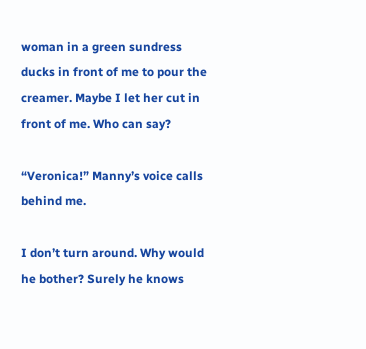woman in a green sundress ducks in front of me to pour the creamer. Maybe I let her cut in front of me. Who can say?

“Veronica!” Manny’s voice calls behind me.

I don’t turn around. Why would he bother? Surely he knows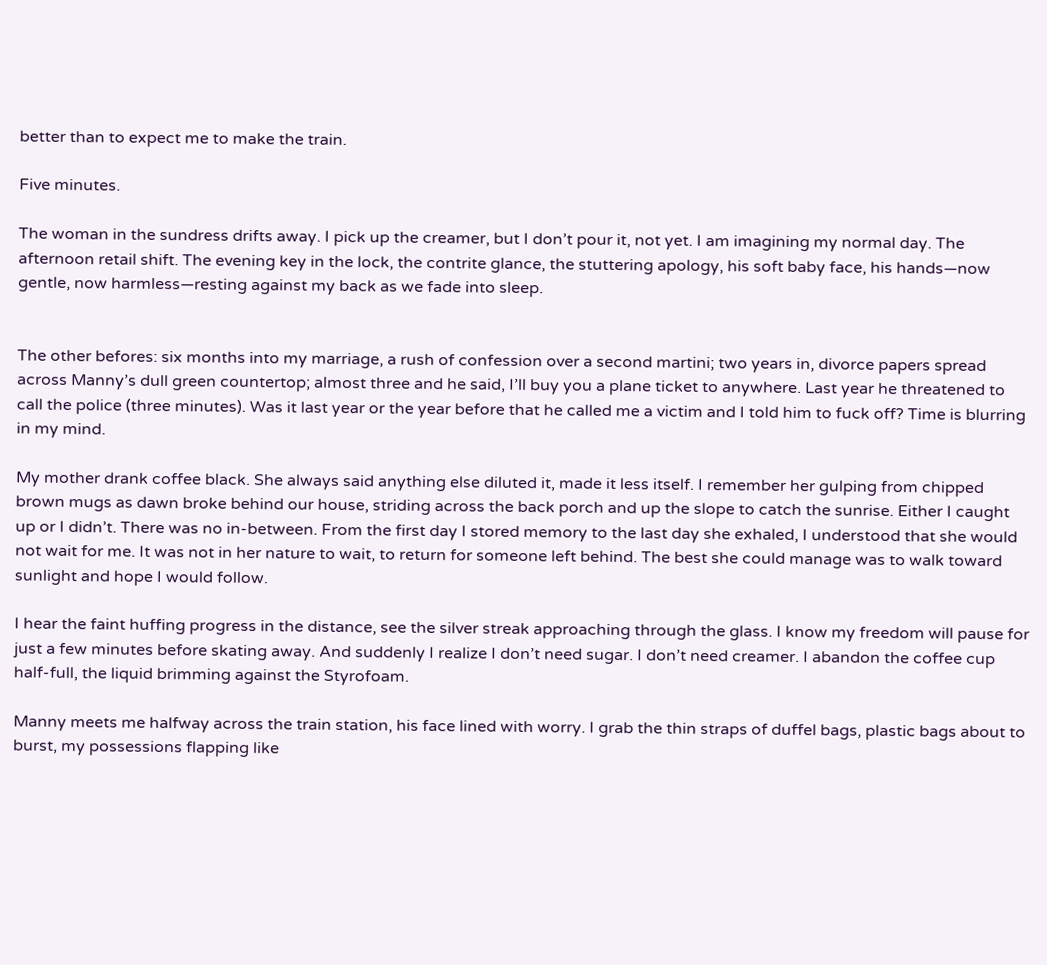better than to expect me to make the train.

Five minutes.

The woman in the sundress drifts away. I pick up the creamer, but I don’t pour it, not yet. I am imagining my normal day. The afternoon retail shift. The evening key in the lock, the contrite glance, the stuttering apology, his soft baby face, his hands—now gentle, now harmless—resting against my back as we fade into sleep.


The other befores: six months into my marriage, a rush of confession over a second martini; two years in, divorce papers spread across Manny’s dull green countertop; almost three and he said, I’ll buy you a plane ticket to anywhere. Last year he threatened to call the police (three minutes). Was it last year or the year before that he called me a victim and I told him to fuck off? Time is blurring in my mind.

My mother drank coffee black. She always said anything else diluted it, made it less itself. I remember her gulping from chipped brown mugs as dawn broke behind our house, striding across the back porch and up the slope to catch the sunrise. Either I caught up or I didn’t. There was no in-between. From the first day I stored memory to the last day she exhaled, I understood that she would not wait for me. It was not in her nature to wait, to return for someone left behind. The best she could manage was to walk toward sunlight and hope I would follow.

I hear the faint huffing progress in the distance, see the silver streak approaching through the glass. I know my freedom will pause for just a few minutes before skating away. And suddenly I realize I don’t need sugar. I don’t need creamer. I abandon the coffee cup half-full, the liquid brimming against the Styrofoam.

Manny meets me halfway across the train station, his face lined with worry. I grab the thin straps of duffel bags, plastic bags about to burst, my possessions flapping like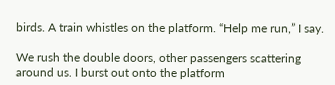birds. A train whistles on the platform. “Help me run,” I say.

We rush the double doors, other passengers scattering around us. I burst out onto the platform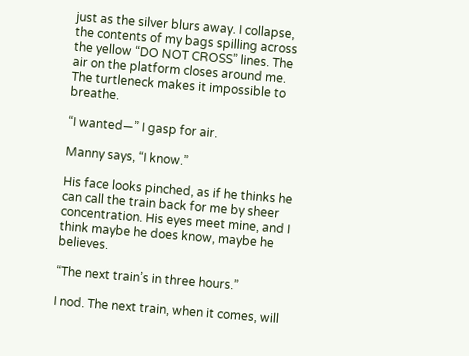just as the silver blurs away. I collapse, the contents of my bags spilling across the yellow “DO NOT CROSS” lines. The air on the platform closes around me. The turtleneck makes it impossible to breathe.

“I wanted—” I gasp for air.

Manny says, “I know.”

His face looks pinched, as if he thinks he can call the train back for me by sheer concentration. His eyes meet mine, and I think maybe he does know, maybe he believes.

“The next train’s in three hours.”

I nod. The next train, when it comes, will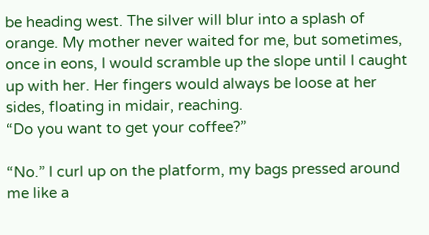be heading west. The silver will blur into a splash of orange. My mother never waited for me, but sometimes, once in eons, I would scramble up the slope until I caught up with her. Her fingers would always be loose at her sides, floating in midair, reaching.
“Do you want to get your coffee?”

“No.” I curl up on the platform, my bags pressed around me like a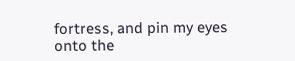fortress, and pin my eyes onto the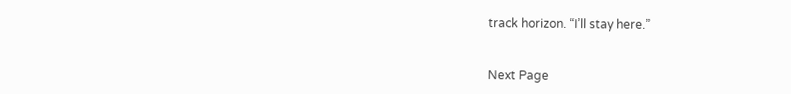track horizon. “I’ll stay here.”


Next Page